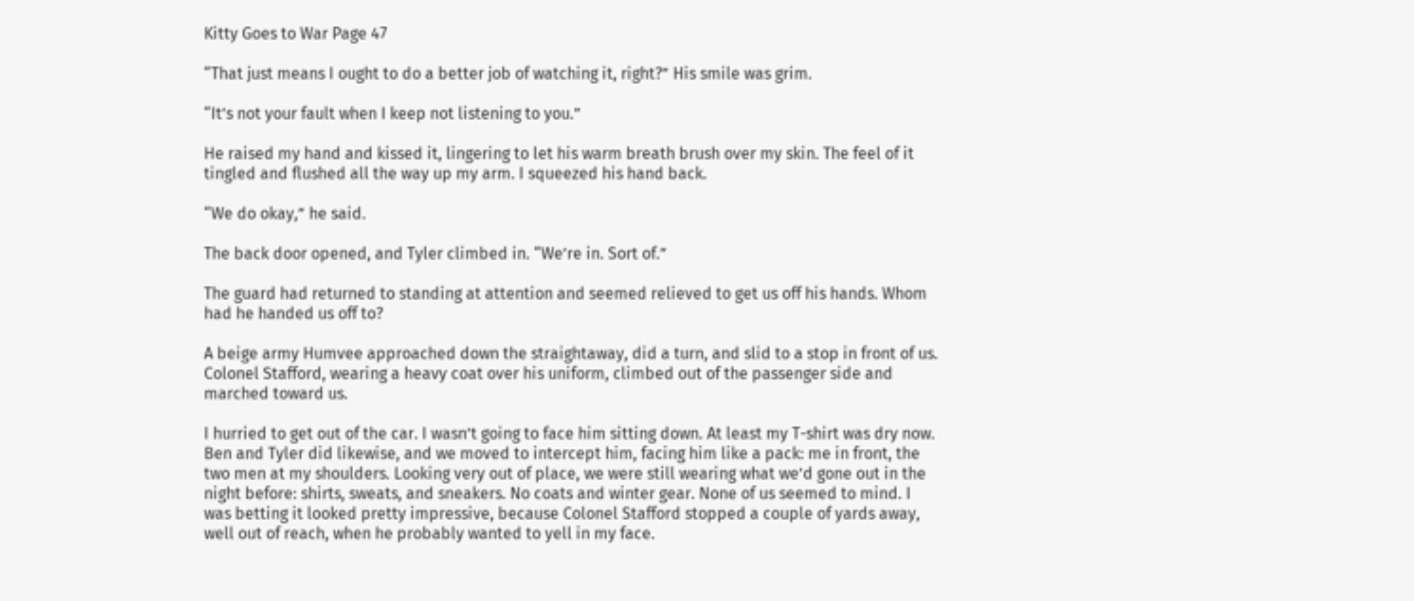Kitty Goes to War Page 47

“That just means I ought to do a better job of watching it, right?” His smile was grim.

“It’s not your fault when I keep not listening to you.”

He raised my hand and kissed it, lingering to let his warm breath brush over my skin. The feel of it tingled and flushed all the way up my arm. I squeezed his hand back.

“We do okay,” he said.

The back door opened, and Tyler climbed in. “We’re in. Sort of.”

The guard had returned to standing at attention and seemed relieved to get us off his hands. Whom had he handed us off to?

A beige army Humvee approached down the straightaway, did a turn, and slid to a stop in front of us. Colonel Stafford, wearing a heavy coat over his uniform, climbed out of the passenger side and marched toward us.

I hurried to get out of the car. I wasn’t going to face him sitting down. At least my T-shirt was dry now. Ben and Tyler did likewise, and we moved to intercept him, facing him like a pack: me in front, the two men at my shoulders. Looking very out of place, we were still wearing what we’d gone out in the night before: shirts, sweats, and sneakers. No coats and winter gear. None of us seemed to mind. I was betting it looked pretty impressive, because Colonel Stafford stopped a couple of yards away, well out of reach, when he probably wanted to yell in my face.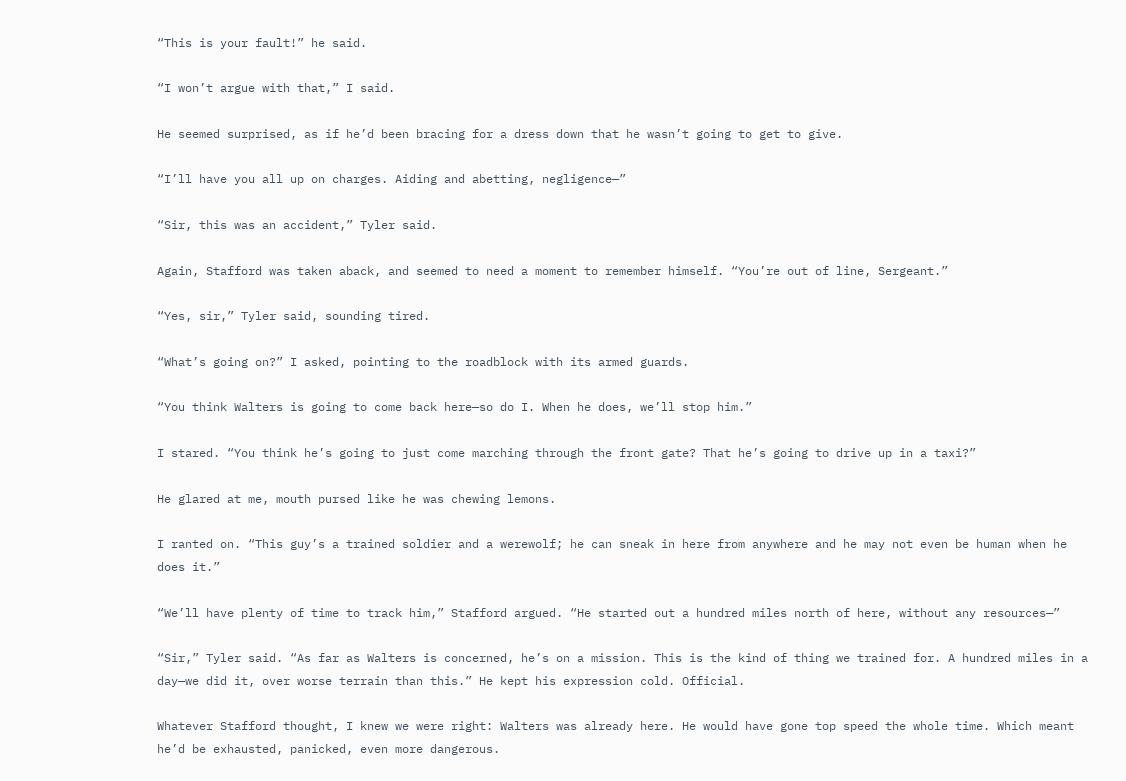“This is your fault!” he said.

“I won’t argue with that,” I said.

He seemed surprised, as if he’d been bracing for a dress down that he wasn’t going to get to give.

“I’ll have you all up on charges. Aiding and abetting, negligence—”

“Sir, this was an accident,” Tyler said.

Again, Stafford was taken aback, and seemed to need a moment to remember himself. “You’re out of line, Sergeant.”

“Yes, sir,” Tyler said, sounding tired.

“What’s going on?” I asked, pointing to the roadblock with its armed guards.

“You think Walters is going to come back here—so do I. When he does, we’ll stop him.”

I stared. “You think he’s going to just come marching through the front gate? That he’s going to drive up in a taxi?”

He glared at me, mouth pursed like he was chewing lemons.

I ranted on. “This guy’s a trained soldier and a werewolf; he can sneak in here from anywhere and he may not even be human when he does it.”

“We’ll have plenty of time to track him,” Stafford argued. “He started out a hundred miles north of here, without any resources—”

“Sir,” Tyler said. “As far as Walters is concerned, he’s on a mission. This is the kind of thing we trained for. A hundred miles in a day—we did it, over worse terrain than this.” He kept his expression cold. Official.

Whatever Stafford thought, I knew we were right: Walters was already here. He would have gone top speed the whole time. Which meant he’d be exhausted, panicked, even more dangerous.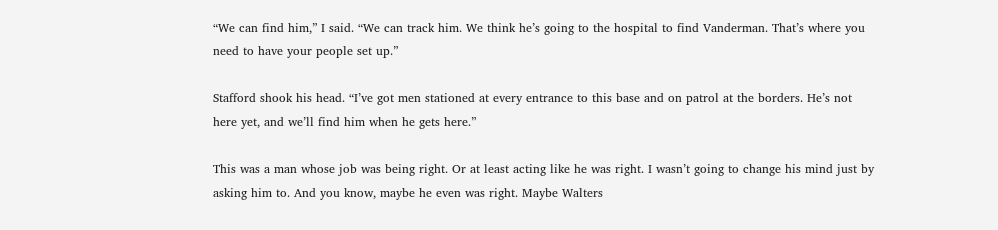“We can find him,” I said. “We can track him. We think he’s going to the hospital to find Vanderman. That’s where you need to have your people set up.”

Stafford shook his head. “I’ve got men stationed at every entrance to this base and on patrol at the borders. He’s not here yet, and we’ll find him when he gets here.”

This was a man whose job was being right. Or at least acting like he was right. I wasn’t going to change his mind just by asking him to. And you know, maybe he even was right. Maybe Walters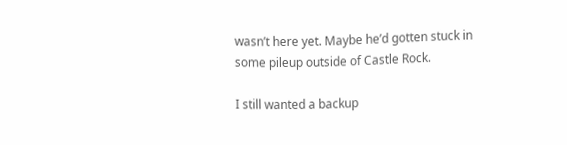wasn’t here yet. Maybe he’d gotten stuck in some pileup outside of Castle Rock.

I still wanted a backup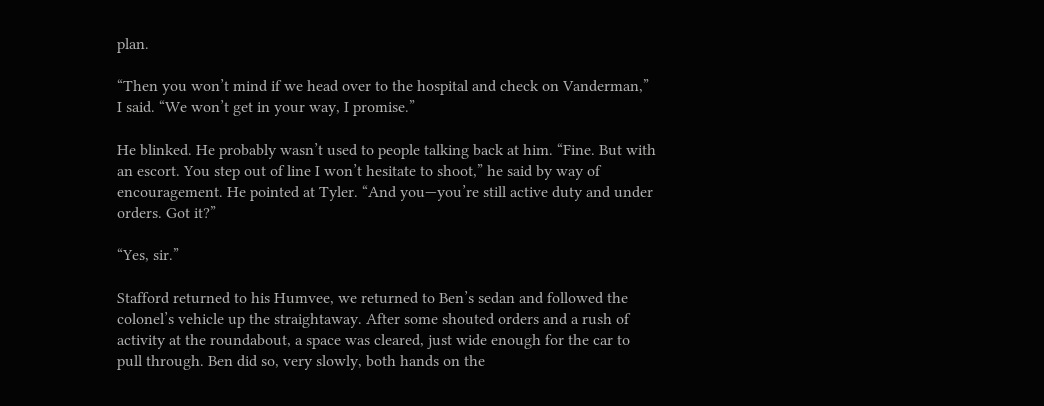plan.

“Then you won’t mind if we head over to the hospital and check on Vanderman,” I said. “We won’t get in your way, I promise.”

He blinked. He probably wasn’t used to people talking back at him. “Fine. But with an escort. You step out of line I won’t hesitate to shoot,” he said by way of encouragement. He pointed at Tyler. “And you—you’re still active duty and under orders. Got it?”

“Yes, sir.”

Stafford returned to his Humvee, we returned to Ben’s sedan and followed the colonel’s vehicle up the straightaway. After some shouted orders and a rush of activity at the roundabout, a space was cleared, just wide enough for the car to pull through. Ben did so, very slowly, both hands on the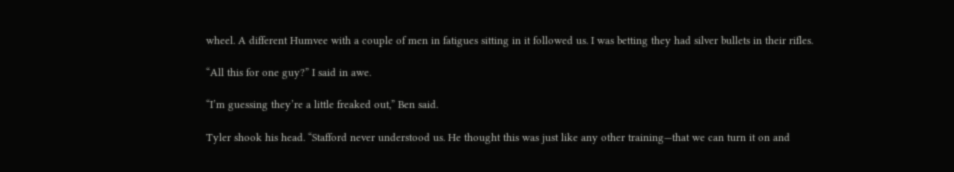wheel. A different Humvee with a couple of men in fatigues sitting in it followed us. I was betting they had silver bullets in their rifles.

“All this for one guy?” I said in awe.

“I’m guessing they’re a little freaked out,” Ben said.

Tyler shook his head. “Stafford never understood us. He thought this was just like any other training—that we can turn it on and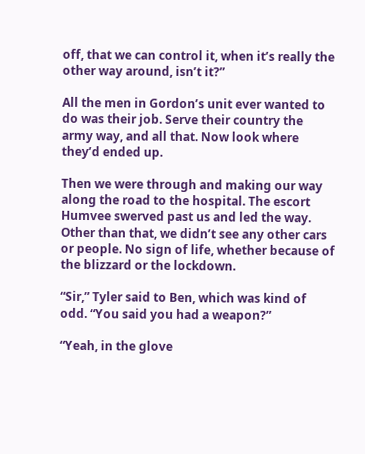off, that we can control it, when it’s really the other way around, isn’t it?”

All the men in Gordon’s unit ever wanted to do was their job. Serve their country the army way, and all that. Now look where they’d ended up.

Then we were through and making our way along the road to the hospital. The escort Humvee swerved past us and led the way. Other than that, we didn’t see any other cars or people. No sign of life, whether because of the blizzard or the lockdown.

“Sir,” Tyler said to Ben, which was kind of odd. “You said you had a weapon?”

“Yeah, in the glove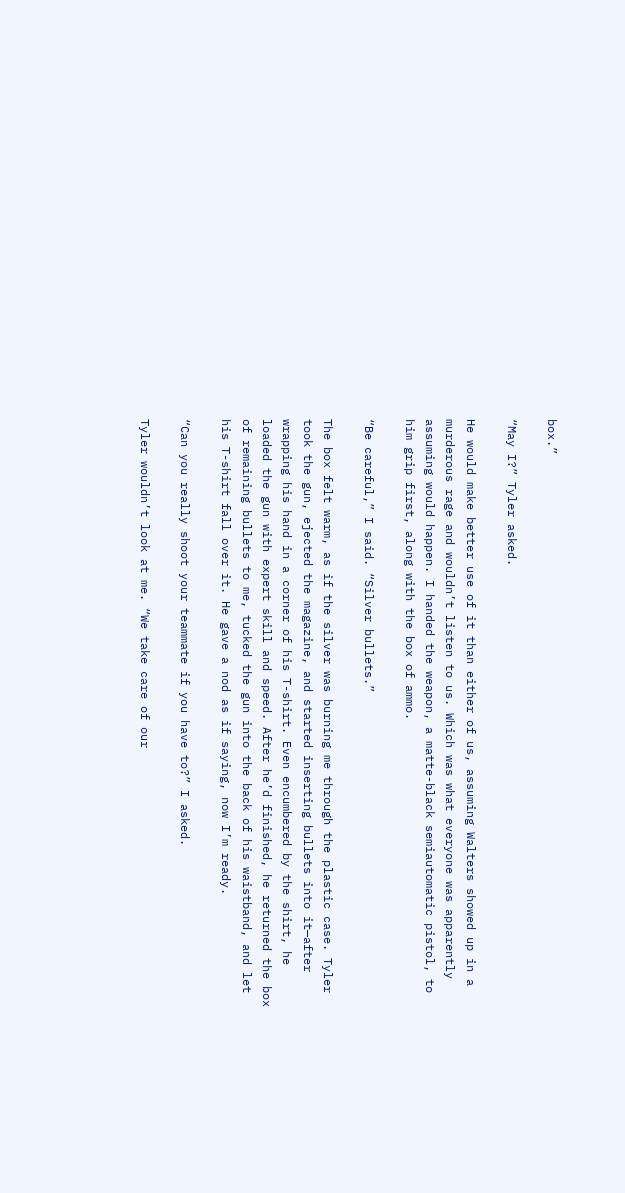box.”

“May I?” Tyler asked.

He would make better use of it than either of us, assuming Walters showed up in a murderous rage and wouldn’t listen to us. Which was what everyone was apparently assuming would happen. I handed the weapon, a matte-black semiautomatic pistol, to him grip first, along with the box of ammo.

“Be careful,” I said. “Silver bullets.”

The box felt warm, as if the silver was burning me through the plastic case. Tyler took the gun, ejected the magazine, and started inserting bullets into it—after wrapping his hand in a corner of his T-shirt. Even encumbered by the shirt, he loaded the gun with expert skill and speed. After he’d finished, he returned the box of remaining bullets to me, tucked the gun into the back of his waistband, and let his T-shirt fall over it. He gave a nod as if saying, now I’m ready.

“Can you really shoot your teammate if you have to?” I asked.

Tyler wouldn’t look at me. “We take care of our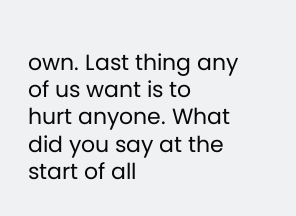own. Last thing any of us want is to hurt anyone. What did you say at the start of all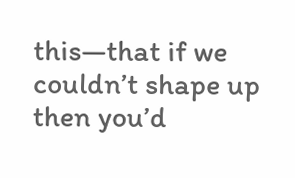this—that if we couldn’t shape up then you’d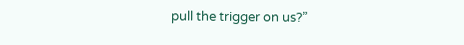pull the trigger on us?”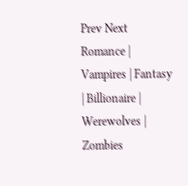Prev Next
Romance | Vampires | Fantasy | Billionaire | Werewolves | Zombies